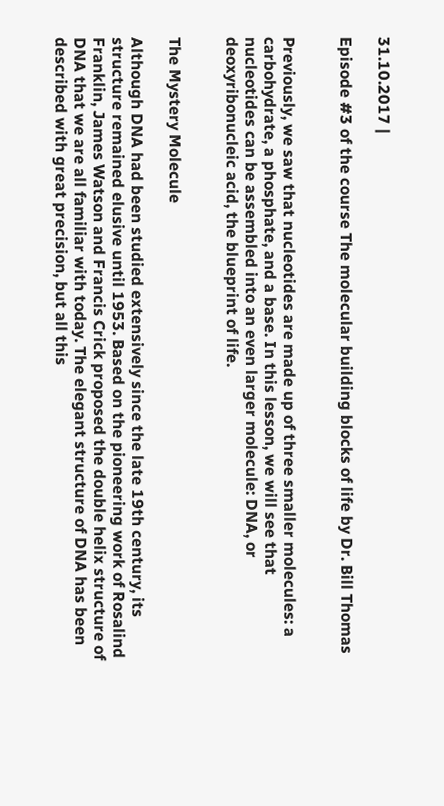31.10.2017 |

Episode #3 of the course The molecular building blocks of life by Dr. Bill Thomas


Previously, we saw that nucleotides are made up of three smaller molecules: a carbohydrate, a phosphate, and a base. In this lesson, we will see that nucleotides can be assembled into an even larger molecule: DNA, or deoxyribonucleic acid, the blueprint of life.


The Mystery Molecule

Although DNA had been studied extensively since the late 19th century, its structure remained elusive until 1953. Based on the pioneering work of Rosalind Franklin, James Watson and Francis Crick proposed the double helix structure of DNA that we are all familiar with today. The elegant structure of DNA has been described with great precision, but all this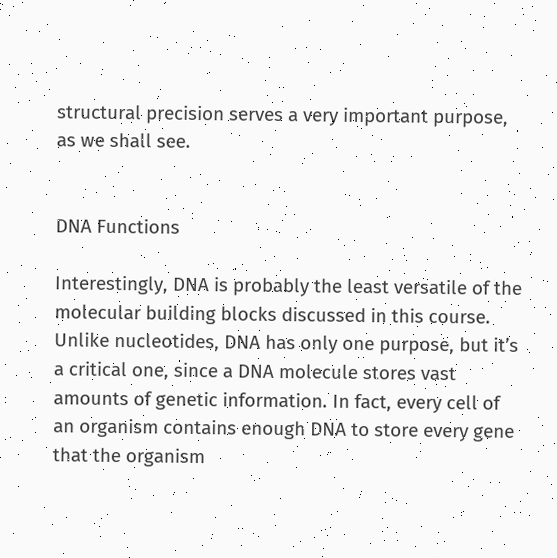structural precision serves a very important purpose, as we shall see.


DNA Functions

Interestingly, DNA is probably the least versatile of the molecular building blocks discussed in this course. Unlike nucleotides, DNA has only one purpose, but it’s a critical one, since a DNA molecule stores vast amounts of genetic information. In fact, every cell of an organism contains enough DNA to store every gene that the organism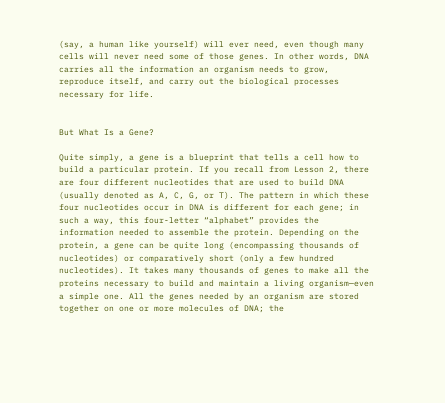(say, a human like yourself) will ever need, even though many cells will never need some of those genes. In other words, DNA carries all the information an organism needs to grow, reproduce itself, and carry out the biological processes necessary for life.


But What Is a Gene?

Quite simply, a gene is a blueprint that tells a cell how to build a particular protein. If you recall from Lesson 2, there are four different nucleotides that are used to build DNA (usually denoted as A, C, G, or T). The pattern in which these four nucleotides occur in DNA is different for each gene; in such a way, this four-letter “alphabet” provides the information needed to assemble the protein. Depending on the protein, a gene can be quite long (encompassing thousands of nucleotides) or comparatively short (only a few hundred nucleotides). It takes many thousands of genes to make all the proteins necessary to build and maintain a living organism—even a simple one. All the genes needed by an organism are stored together on one or more molecules of DNA; the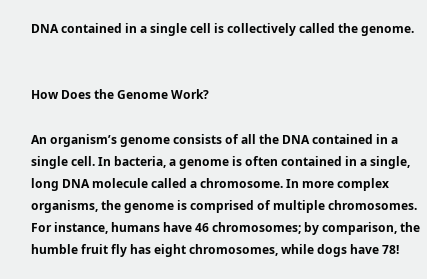DNA contained in a single cell is collectively called the genome.


How Does the Genome Work?

An organism’s genome consists of all the DNA contained in a single cell. In bacteria, a genome is often contained in a single, long DNA molecule called a chromosome. In more complex organisms, the genome is comprised of multiple chromosomes. For instance, humans have 46 chromosomes; by comparison, the humble fruit fly has eight chromosomes, while dogs have 78!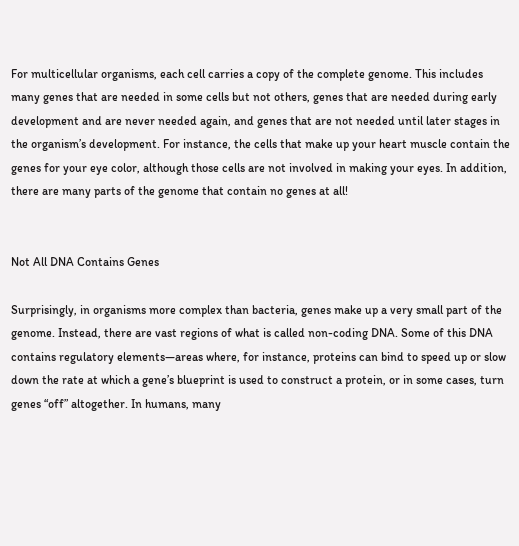For multicellular organisms, each cell carries a copy of the complete genome. This includes many genes that are needed in some cells but not others, genes that are needed during early development and are never needed again, and genes that are not needed until later stages in the organism’s development. For instance, the cells that make up your heart muscle contain the genes for your eye color, although those cells are not involved in making your eyes. In addition, there are many parts of the genome that contain no genes at all!


Not All DNA Contains Genes

Surprisingly, in organisms more complex than bacteria, genes make up a very small part of the genome. Instead, there are vast regions of what is called non-coding DNA. Some of this DNA contains regulatory elements—areas where, for instance, proteins can bind to speed up or slow down the rate at which a gene’s blueprint is used to construct a protein, or in some cases, turn genes “off” altogether. In humans, many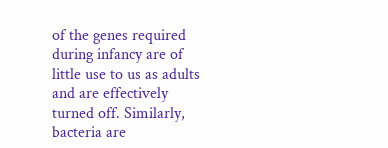of the genes required during infancy are of little use to us as adults and are effectively turned off. Similarly, bacteria are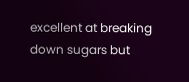excellent at breaking down sugars but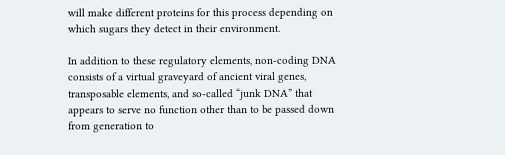will make different proteins for this process depending on which sugars they detect in their environment.

In addition to these regulatory elements, non-coding DNA consists of a virtual graveyard of ancient viral genes, transposable elements, and so-called “junk DNA” that appears to serve no function other than to be passed down from generation to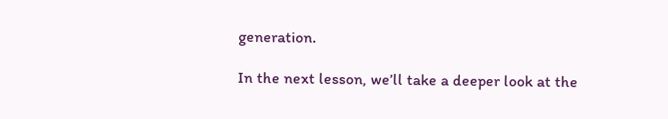generation.

In the next lesson, we’ll take a deeper look at the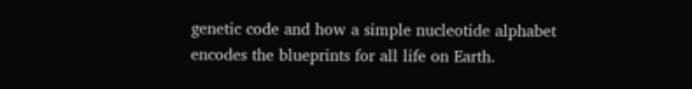genetic code and how a simple nucleotide alphabet encodes the blueprints for all life on Earth.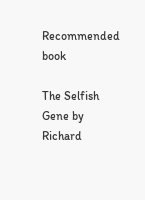Recommended book

The Selfish Gene by Richard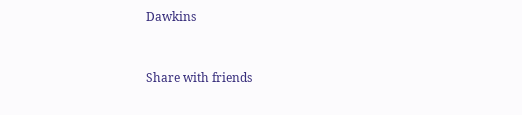Dawkins


Share with friends